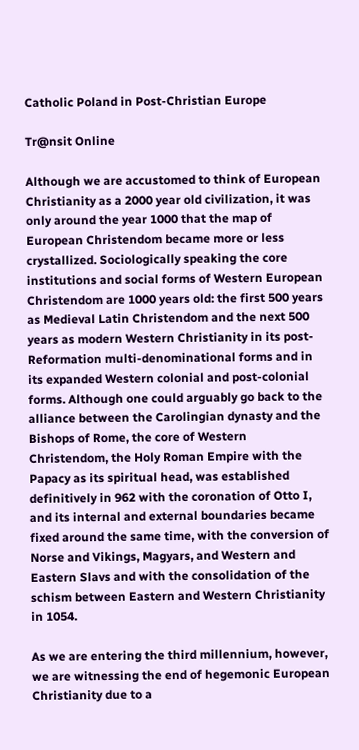Catholic Poland in Post-Christian Europe

Tr@nsit Online

Although we are accustomed to think of European Christianity as a 2000 year old civilization, it was only around the year 1000 that the map of European Christendom became more or less crystallized. Sociologically speaking the core institutions and social forms of Western European Christendom are 1000 years old: the first 500 years as Medieval Latin Christendom and the next 500 years as modern Western Christianity in its post-Reformation multi-denominational forms and in its expanded Western colonial and post-colonial forms. Although one could arguably go back to the alliance between the Carolingian dynasty and the Bishops of Rome, the core of Western Christendom, the Holy Roman Empire with the Papacy as its spiritual head, was established definitively in 962 with the coronation of Otto I, and its internal and external boundaries became fixed around the same time, with the conversion of Norse and Vikings, Magyars, and Western and Eastern Slavs and with the consolidation of the schism between Eastern and Western Christianity in 1054.

As we are entering the third millennium, however, we are witnessing the end of hegemonic European Christianity due to a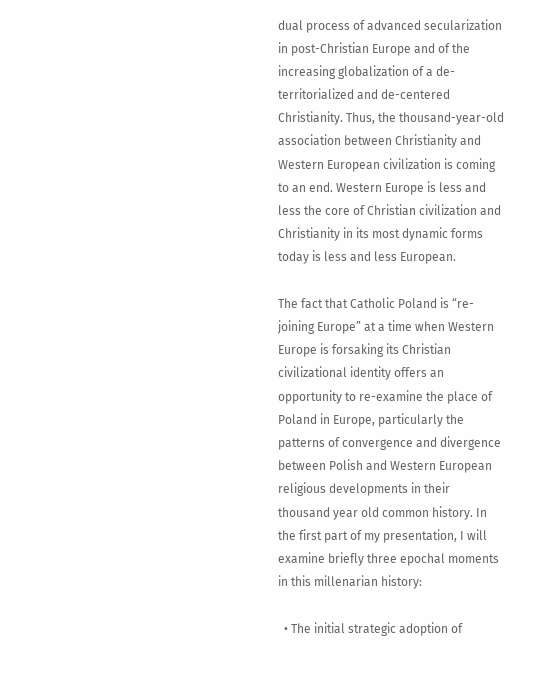dual process of advanced secularization in post-Christian Europe and of the increasing globalization of a de-territorialized and de-centered Christianity. Thus, the thousand-year-old association between Christianity and Western European civilization is coming to an end. Western Europe is less and less the core of Christian civilization and Christianity in its most dynamic forms today is less and less European.

The fact that Catholic Poland is “re-joining Europe” at a time when Western Europe is forsaking its Christian civilizational identity offers an opportunity to re-examine the place of Poland in Europe, particularly the patterns of convergence and divergence between Polish and Western European religious developments in their thousand year old common history. In the first part of my presentation, I will examine briefly three epochal moments in this millenarian history:

  • The initial strategic adoption of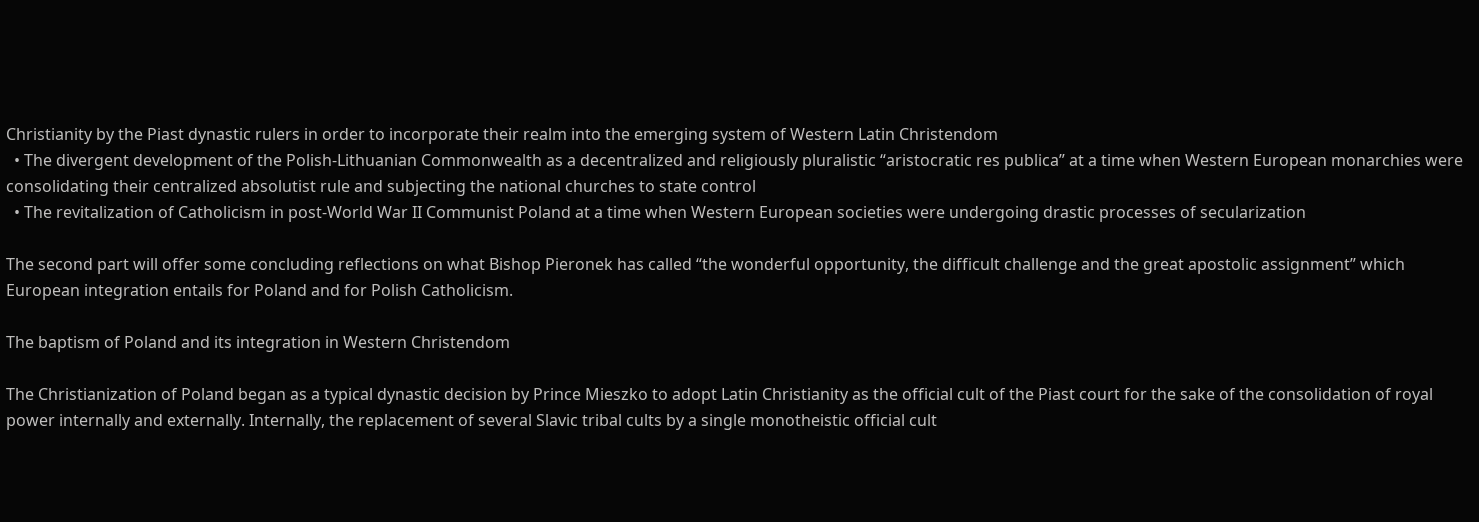Christianity by the Piast dynastic rulers in order to incorporate their realm into the emerging system of Western Latin Christendom
  • The divergent development of the Polish-Lithuanian Commonwealth as a decentralized and religiously pluralistic “aristocratic res publica” at a time when Western European monarchies were consolidating their centralized absolutist rule and subjecting the national churches to state control
  • The revitalization of Catholicism in post-World War II Communist Poland at a time when Western European societies were undergoing drastic processes of secularization

The second part will offer some concluding reflections on what Bishop Pieronek has called “the wonderful opportunity, the difficult challenge and the great apostolic assignment” which European integration entails for Poland and for Polish Catholicism.

The baptism of Poland and its integration in Western Christendom

The Christianization of Poland began as a typical dynastic decision by Prince Mieszko to adopt Latin Christianity as the official cult of the Piast court for the sake of the consolidation of royal power internally and externally. Internally, the replacement of several Slavic tribal cults by a single monotheistic official cult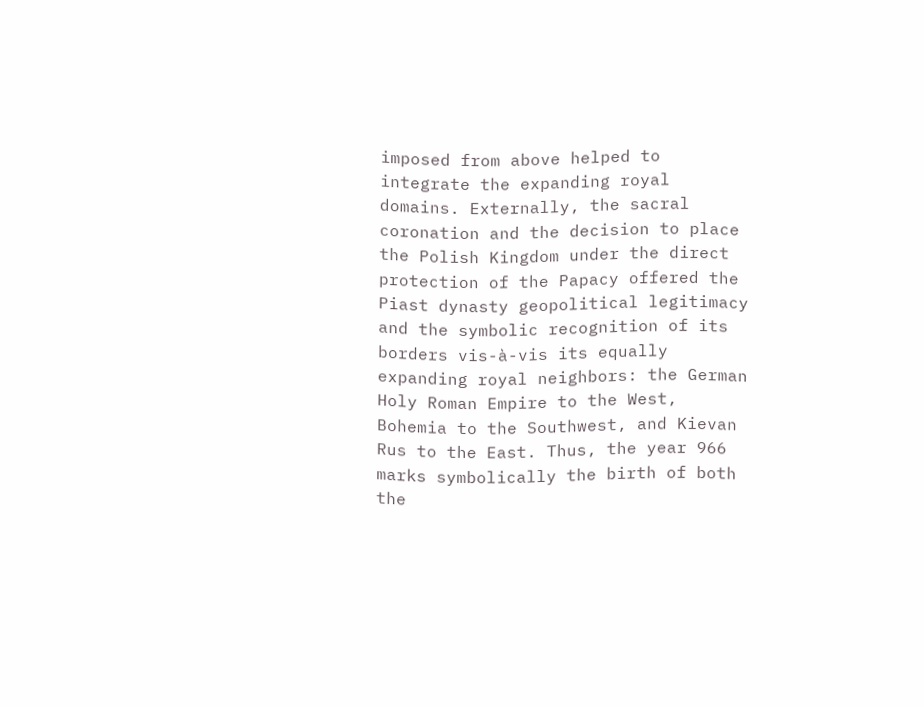imposed from above helped to integrate the expanding royal domains. Externally, the sacral coronation and the decision to place the Polish Kingdom under the direct protection of the Papacy offered the Piast dynasty geopolitical legitimacy and the symbolic recognition of its borders vis-à-vis its equally expanding royal neighbors: the German Holy Roman Empire to the West, Bohemia to the Southwest, and Kievan Rus to the East. Thus, the year 966 marks symbolically the birth of both the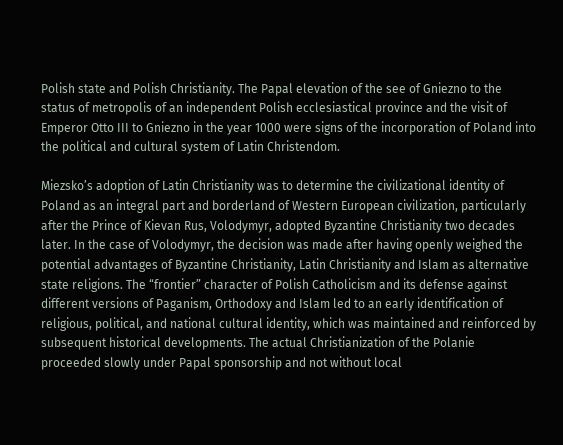Polish state and Polish Christianity. The Papal elevation of the see of Gniezno to the status of metropolis of an independent Polish ecclesiastical province and the visit of Emperor Otto III to Gniezno in the year 1000 were signs of the incorporation of Poland into the political and cultural system of Latin Christendom.

Miezsko’s adoption of Latin Christianity was to determine the civilizational identity of Poland as an integral part and borderland of Western European civilization, particularly after the Prince of Kievan Rus, Volodymyr, adopted Byzantine Christianity two decades later. In the case of Volodymyr, the decision was made after having openly weighed the potential advantages of Byzantine Christianity, Latin Christianity and Islam as alternative state religions. The “frontier” character of Polish Catholicism and its defense against different versions of Paganism, Orthodoxy and Islam led to an early identification of religious, political, and national cultural identity, which was maintained and reinforced by subsequent historical developments. The actual Christianization of the Polanie proceeded slowly under Papal sponsorship and not without local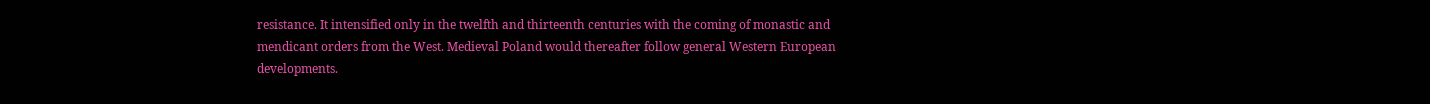resistance. It intensified only in the twelfth and thirteenth centuries with the coming of monastic and mendicant orders from the West. Medieval Poland would thereafter follow general Western European developments.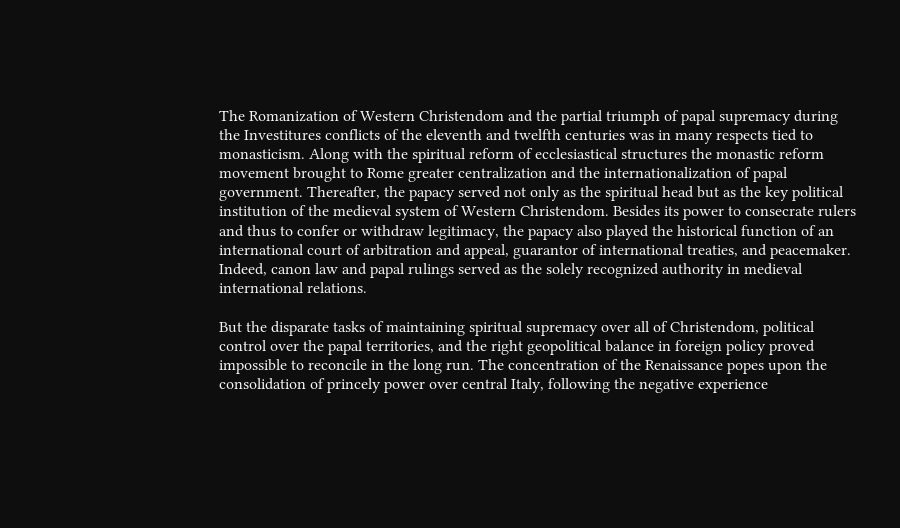The Romanization of Western Christendom and the partial triumph of papal supremacy during the Investitures conflicts of the eleventh and twelfth centuries was in many respects tied to monasticism. Along with the spiritual reform of ecclesiastical structures the monastic reform movement brought to Rome greater centralization and the internationalization of papal government. Thereafter, the papacy served not only as the spiritual head but as the key political institution of the medieval system of Western Christendom. Besides its power to consecrate rulers and thus to confer or withdraw legitimacy, the papacy also played the historical function of an international court of arbitration and appeal, guarantor of international treaties, and peacemaker. Indeed, canon law and papal rulings served as the solely recognized authority in medieval international relations.

But the disparate tasks of maintaining spiritual supremacy over all of Christendom, political control over the papal territories, and the right geopolitical balance in foreign policy proved impossible to reconcile in the long run. The concentration of the Renaissance popes upon the consolidation of princely power over central Italy, following the negative experience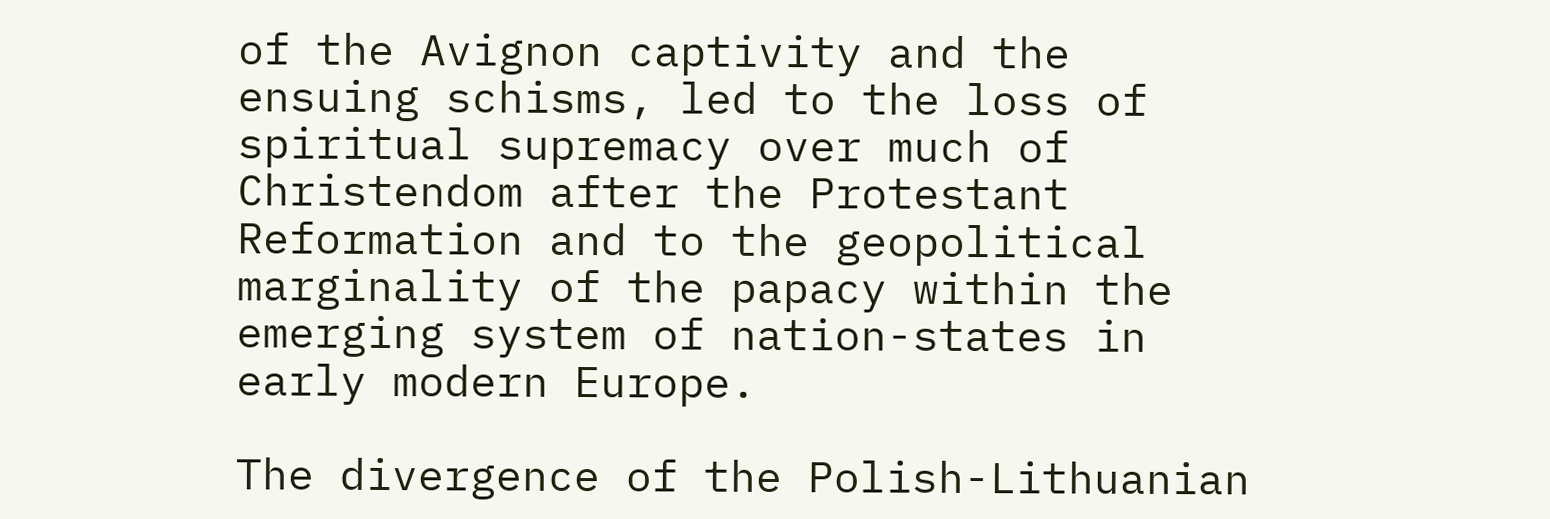of the Avignon captivity and the ensuing schisms, led to the loss of spiritual supremacy over much of Christendom after the Protestant Reformation and to the geopolitical marginality of the papacy within the emerging system of nation-states in early modern Europe.

The divergence of the Polish-Lithuanian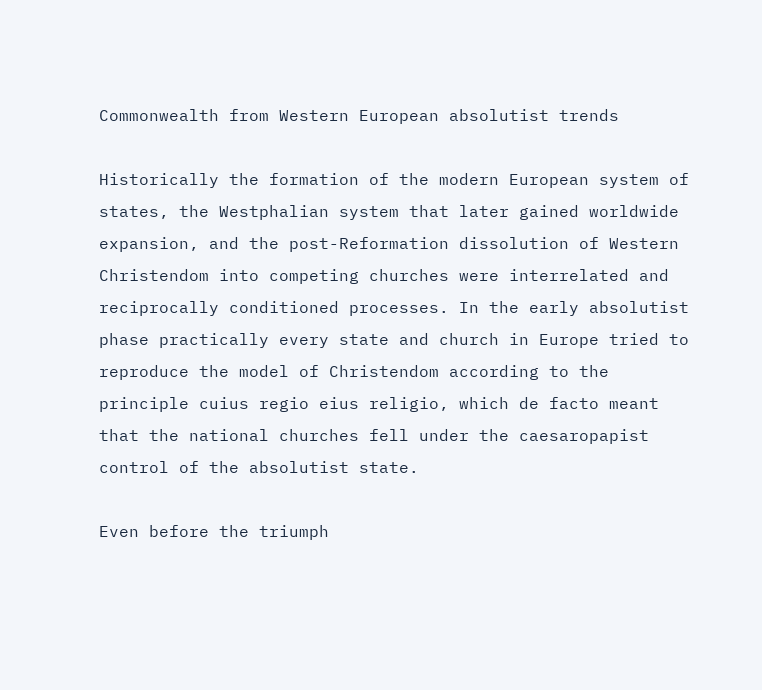Commonwealth from Western European absolutist trends

Historically the formation of the modern European system of states, the Westphalian system that later gained worldwide expansion, and the post-Reformation dissolution of Western Christendom into competing churches were interrelated and reciprocally conditioned processes. In the early absolutist phase practically every state and church in Europe tried to reproduce the model of Christendom according to the principle cuius regio eius religio, which de facto meant that the national churches fell under the caesaropapist control of the absolutist state.

Even before the triumph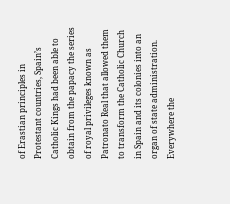of Erastian principles in Protestant countries, Spain’s Catholic Kings had been able to obtain from the papacy the series of royal privileges known as Patronato Real that allowed them to transform the Catholic Church in Spain and its colonies into an organ of state administration. Everywhere the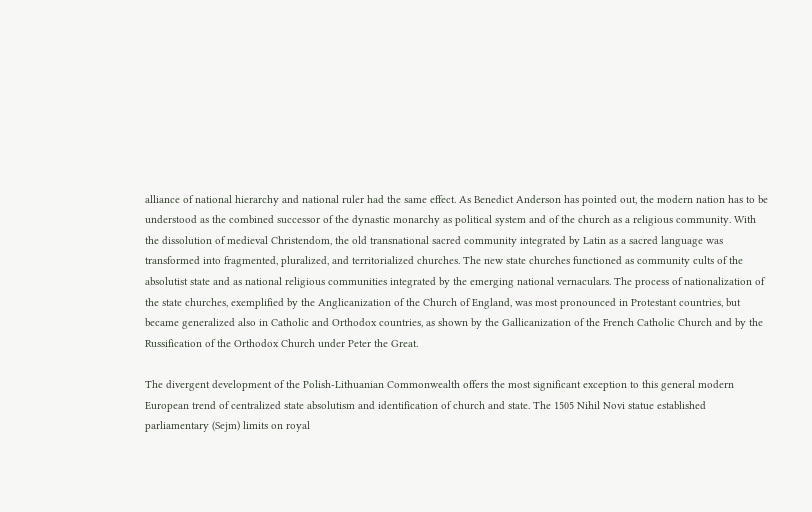alliance of national hierarchy and national ruler had the same effect. As Benedict Anderson has pointed out, the modern nation has to be understood as the combined successor of the dynastic monarchy as political system and of the church as a religious community. With the dissolution of medieval Christendom, the old transnational sacred community integrated by Latin as a sacred language was transformed into fragmented, pluralized, and territorialized churches. The new state churches functioned as community cults of the absolutist state and as national religious communities integrated by the emerging national vernaculars. The process of nationalization of the state churches, exemplified by the Anglicanization of the Church of England, was most pronounced in Protestant countries, but became generalized also in Catholic and Orthodox countries, as shown by the Gallicanization of the French Catholic Church and by the Russification of the Orthodox Church under Peter the Great.

The divergent development of the Polish-Lithuanian Commonwealth offers the most significant exception to this general modern European trend of centralized state absolutism and identification of church and state. The 1505 Nihil Novi statue established parliamentary (Sejm) limits on royal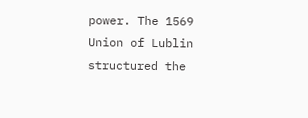power. The 1569 Union of Lublin structured the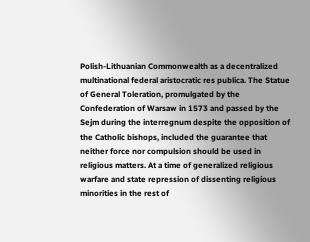Polish-Lithuanian Commonwealth as a decentralized multinational federal aristocratic res publica. The Statue of General Toleration, promulgated by the Confederation of Warsaw in 1573 and passed by the Sejm during the interregnum despite the opposition of the Catholic bishops, included the guarantee that neither force nor compulsion should be used in religious matters. At a time of generalized religious warfare and state repression of dissenting religious minorities in the rest of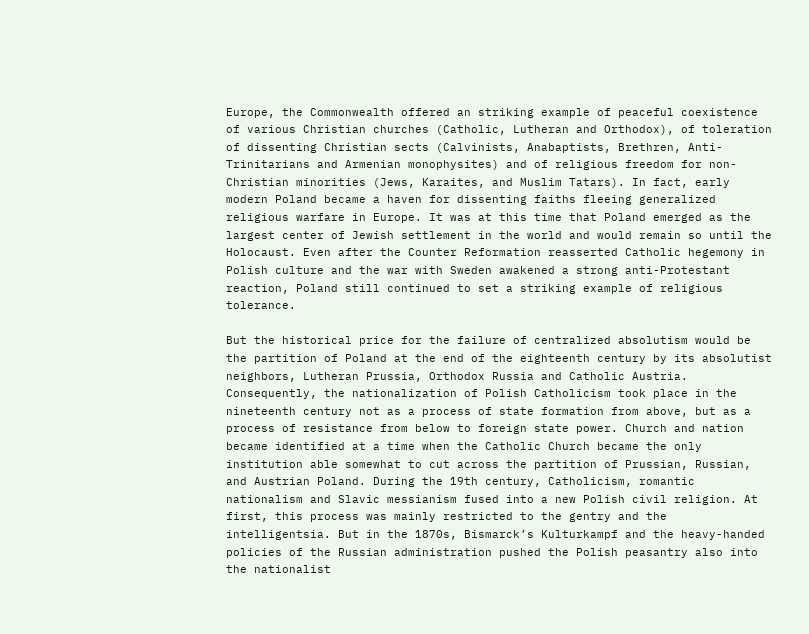Europe, the Commonwealth offered an striking example of peaceful coexistence of various Christian churches (Catholic, Lutheran and Orthodox), of toleration of dissenting Christian sects (Calvinists, Anabaptists, Brethren, Anti-Trinitarians and Armenian monophysites) and of religious freedom for non-Christian minorities (Jews, Karaites, and Muslim Tatars). In fact, early modern Poland became a haven for dissenting faiths fleeing generalized religious warfare in Europe. It was at this time that Poland emerged as the largest center of Jewish settlement in the world and would remain so until the Holocaust. Even after the Counter Reformation reasserted Catholic hegemony in Polish culture and the war with Sweden awakened a strong anti-Protestant reaction, Poland still continued to set a striking example of religious tolerance.

But the historical price for the failure of centralized absolutism would be the partition of Poland at the end of the eighteenth century by its absolutist neighbors, Lutheran Prussia, Orthodox Russia and Catholic Austria. Consequently, the nationalization of Polish Catholicism took place in the nineteenth century not as a process of state formation from above, but as a process of resistance from below to foreign state power. Church and nation became identified at a time when the Catholic Church became the only institution able somewhat to cut across the partition of Prussian, Russian, and Austrian Poland. During the 19th century, Catholicism, romantic nationalism and Slavic messianism fused into a new Polish civil religion. At first, this process was mainly restricted to the gentry and the intelligentsia. But in the 1870s, Bismarck’s Kulturkampf and the heavy-handed policies of the Russian administration pushed the Polish peasantry also into the nationalist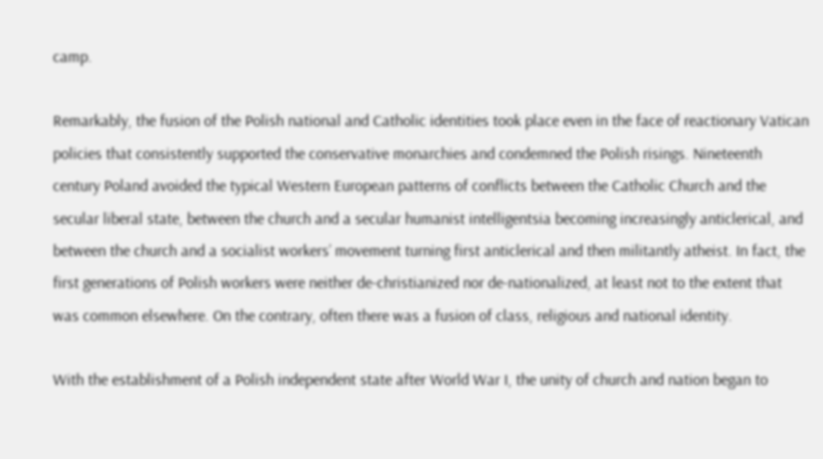camp.

Remarkably, the fusion of the Polish national and Catholic identities took place even in the face of reactionary Vatican policies that consistently supported the conservative monarchies and condemned the Polish risings. Nineteenth century Poland avoided the typical Western European patterns of conflicts between the Catholic Church and the secular liberal state, between the church and a secular humanist intelligentsia becoming increasingly anticlerical, and between the church and a socialist workers’ movement turning first anticlerical and then militantly atheist. In fact, the first generations of Polish workers were neither de-christianized nor de-nationalized, at least not to the extent that was common elsewhere. On the contrary, often there was a fusion of class, religious and national identity.

With the establishment of a Polish independent state after World War I, the unity of church and nation began to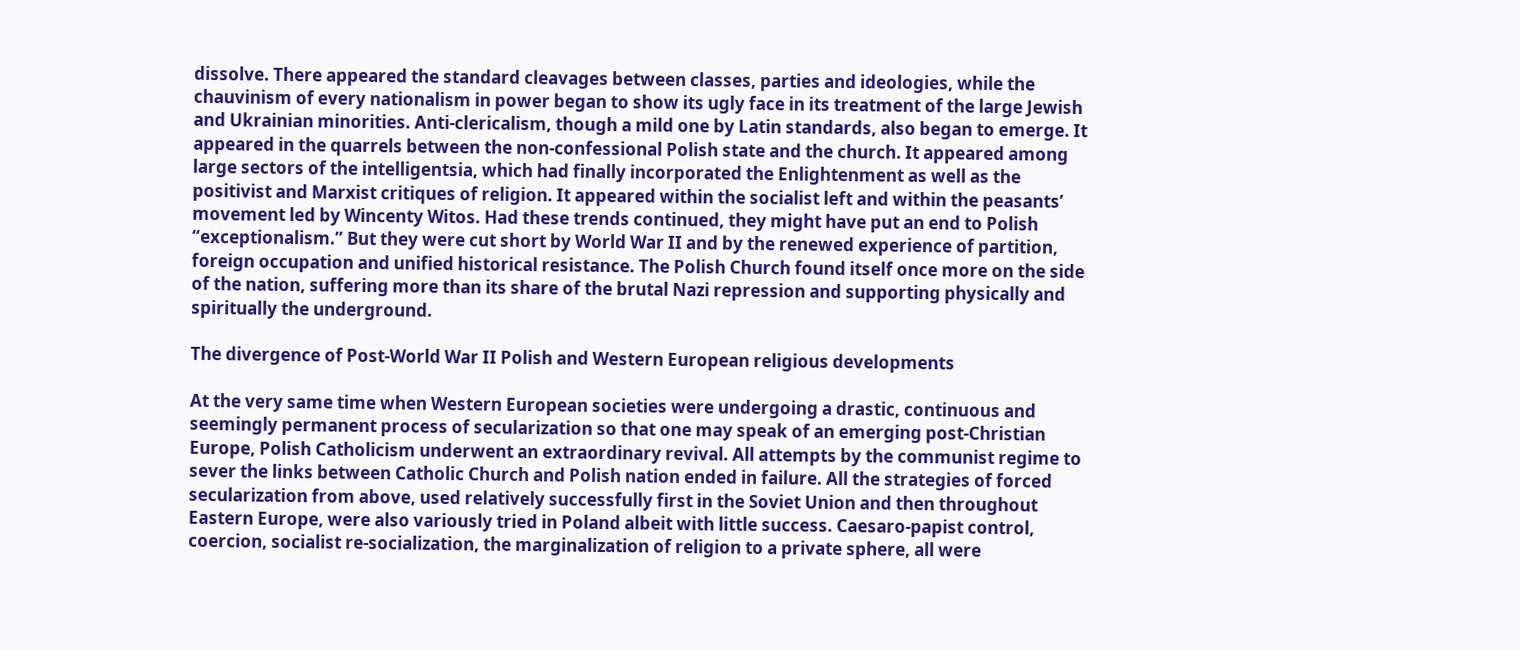dissolve. There appeared the standard cleavages between classes, parties and ideologies, while the chauvinism of every nationalism in power began to show its ugly face in its treatment of the large Jewish and Ukrainian minorities. Anti-clericalism, though a mild one by Latin standards, also began to emerge. It appeared in the quarrels between the non-confessional Polish state and the church. It appeared among large sectors of the intelligentsia, which had finally incorporated the Enlightenment as well as the positivist and Marxist critiques of religion. It appeared within the socialist left and within the peasants’ movement led by Wincenty Witos. Had these trends continued, they might have put an end to Polish “exceptionalism.” But they were cut short by World War II and by the renewed experience of partition, foreign occupation and unified historical resistance. The Polish Church found itself once more on the side of the nation, suffering more than its share of the brutal Nazi repression and supporting physically and spiritually the underground.

The divergence of Post-World War II Polish and Western European religious developments

At the very same time when Western European societies were undergoing a drastic, continuous and seemingly permanent process of secularization so that one may speak of an emerging post-Christian Europe, Polish Catholicism underwent an extraordinary revival. All attempts by the communist regime to sever the links between Catholic Church and Polish nation ended in failure. All the strategies of forced secularization from above, used relatively successfully first in the Soviet Union and then throughout Eastern Europe, were also variously tried in Poland albeit with little success. Caesaro-papist control, coercion, socialist re-socialization, the marginalization of religion to a private sphere, all were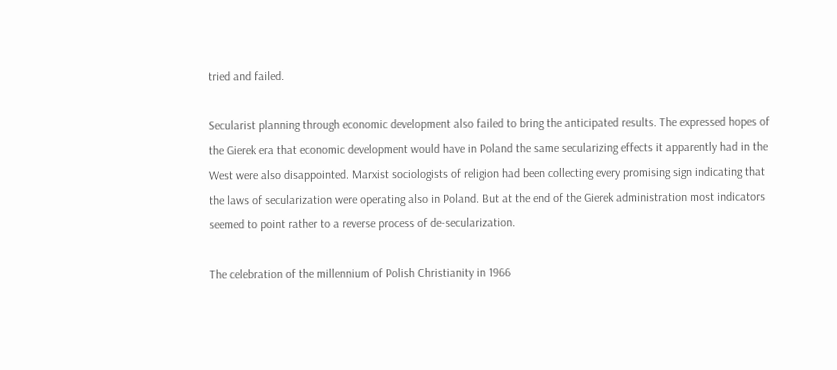tried and failed.

Secularist planning through economic development also failed to bring the anticipated results. The expressed hopes of the Gierek era that economic development would have in Poland the same secularizing effects it apparently had in the West were also disappointed. Marxist sociologists of religion had been collecting every promising sign indicating that the laws of secularization were operating also in Poland. But at the end of the Gierek administration most indicators seemed to point rather to a reverse process of de-secularization.

The celebration of the millennium of Polish Christianity in 1966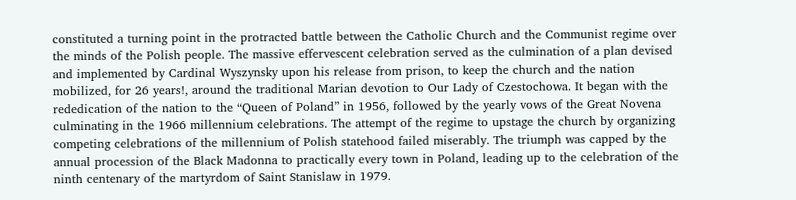constituted a turning point in the protracted battle between the Catholic Church and the Communist regime over the minds of the Polish people. The massive effervescent celebration served as the culmination of a plan devised and implemented by Cardinal Wyszynsky upon his release from prison, to keep the church and the nation mobilized, for 26 years!, around the traditional Marian devotion to Our Lady of Czestochowa. It began with the rededication of the nation to the “Queen of Poland” in 1956, followed by the yearly vows of the Great Novena culminating in the 1966 millennium celebrations. The attempt of the regime to upstage the church by organizing competing celebrations of the millennium of Polish statehood failed miserably. The triumph was capped by the annual procession of the Black Madonna to practically every town in Poland, leading up to the celebration of the ninth centenary of the martyrdom of Saint Stanislaw in 1979.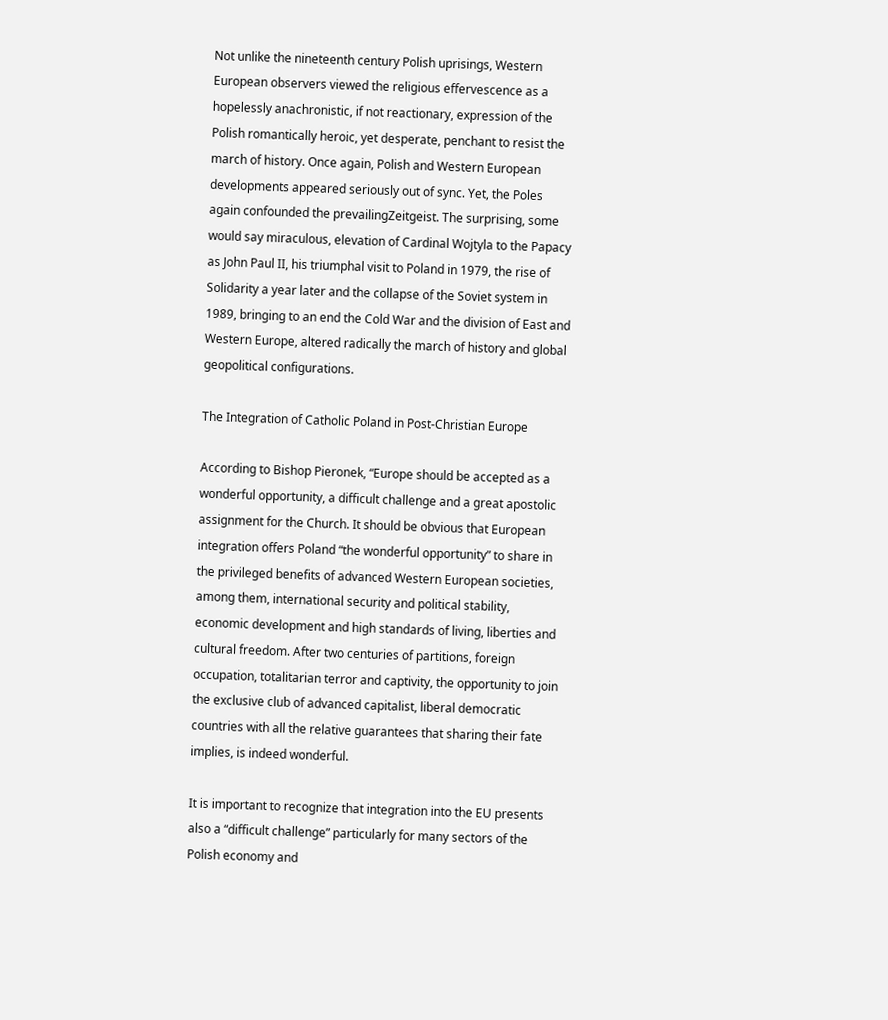Not unlike the nineteenth century Polish uprisings, Western European observers viewed the religious effervescence as a hopelessly anachronistic, if not reactionary, expression of the Polish romantically heroic, yet desperate, penchant to resist the march of history. Once again, Polish and Western European developments appeared seriously out of sync. Yet, the Poles again confounded the prevailingZeitgeist. The surprising, some would say miraculous, elevation of Cardinal Wojtyla to the Papacy as John Paul II, his triumphal visit to Poland in 1979, the rise of Solidarity a year later and the collapse of the Soviet system in 1989, bringing to an end the Cold War and the division of East and Western Europe, altered radically the march of history and global geopolitical configurations.

The Integration of Catholic Poland in Post-Christian Europe

According to Bishop Pieronek, “Europe should be accepted as a wonderful opportunity, a difficult challenge and a great apostolic assignment for the Church. It should be obvious that European integration offers Poland “the wonderful opportunity” to share in the privileged benefits of advanced Western European societies, among them, international security and political stability, economic development and high standards of living, liberties and cultural freedom. After two centuries of partitions, foreign occupation, totalitarian terror and captivity, the opportunity to join the exclusive club of advanced capitalist, liberal democratic countries with all the relative guarantees that sharing their fate implies, is indeed wonderful.

It is important to recognize that integration into the EU presents also a “difficult challenge” particularly for many sectors of the Polish economy and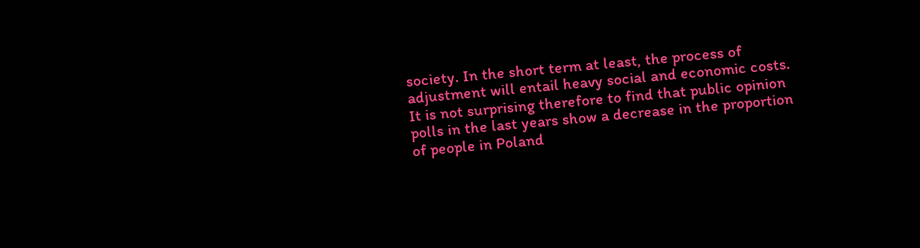society. In the short term at least, the process of adjustment will entail heavy social and economic costs. It is not surprising therefore to find that public opinion polls in the last years show a decrease in the proportion of people in Poland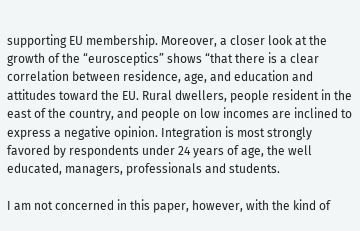supporting EU membership. Moreover, a closer look at the growth of the “eurosceptics” shows “that there is a clear correlation between residence, age, and education and attitudes toward the EU. Rural dwellers, people resident in the east of the country, and people on low incomes are inclined to express a negative opinion. Integration is most strongly favored by respondents under 24 years of age, the well educated, managers, professionals and students.

I am not concerned in this paper, however, with the kind of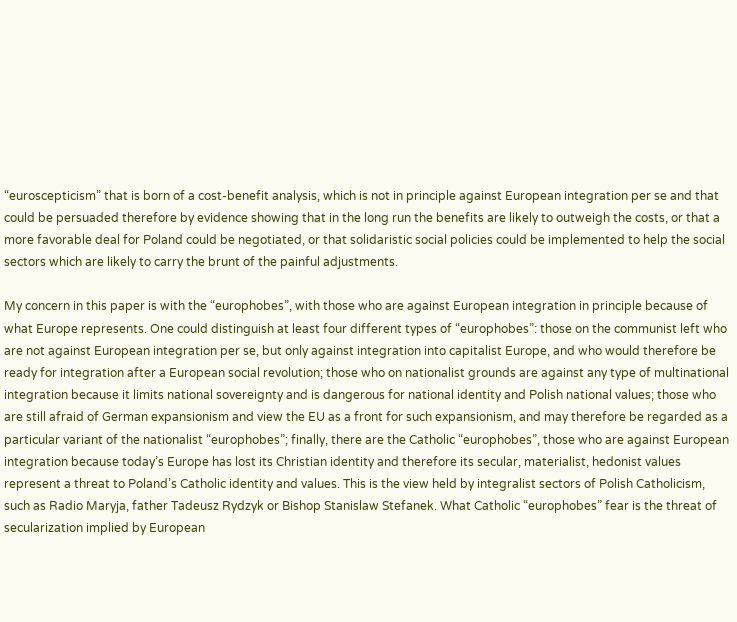“euroscepticism” that is born of a cost-benefit analysis, which is not in principle against European integration per se and that could be persuaded therefore by evidence showing that in the long run the benefits are likely to outweigh the costs, or that a more favorable deal for Poland could be negotiated, or that solidaristic social policies could be implemented to help the social sectors which are likely to carry the brunt of the painful adjustments.

My concern in this paper is with the “europhobes”, with those who are against European integration in principle because of what Europe represents. One could distinguish at least four different types of “europhobes”: those on the communist left who are not against European integration per se, but only against integration into capitalist Europe, and who would therefore be ready for integration after a European social revolution; those who on nationalist grounds are against any type of multinational integration because it limits national sovereignty and is dangerous for national identity and Polish national values; those who are still afraid of German expansionism and view the EU as a front for such expansionism, and may therefore be regarded as a particular variant of the nationalist “europhobes”; finally, there are the Catholic “europhobes”, those who are against European integration because today’s Europe has lost its Christian identity and therefore its secular, materialist, hedonist values represent a threat to Poland’s Catholic identity and values. This is the view held by integralist sectors of Polish Catholicism, such as Radio Maryja, father Tadeusz Rydzyk or Bishop Stanislaw Stefanek. What Catholic “europhobes” fear is the threat of secularization implied by European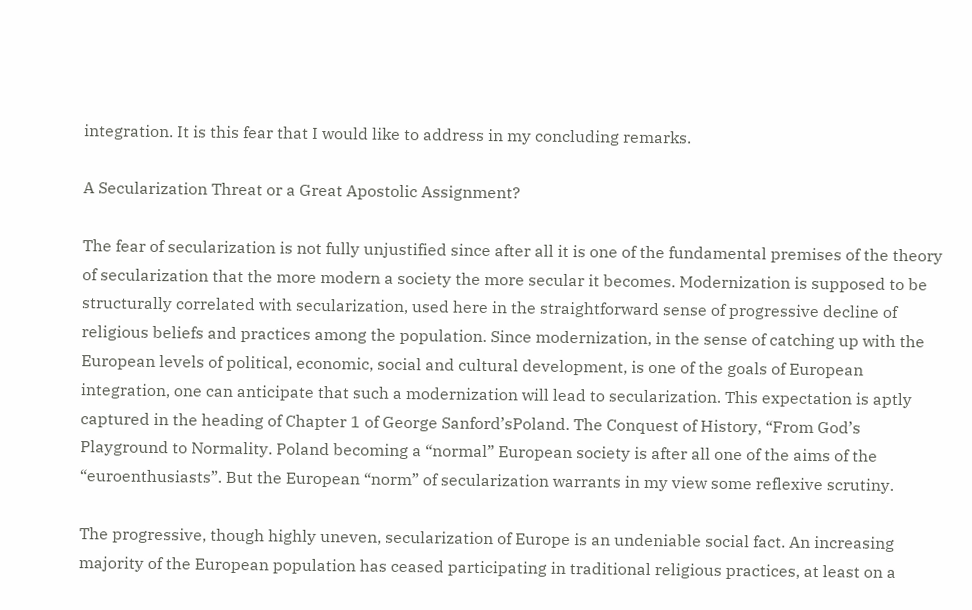integration. It is this fear that I would like to address in my concluding remarks.

A Secularization Threat or a Great Apostolic Assignment?

The fear of secularization is not fully unjustified since after all it is one of the fundamental premises of the theory of secularization that the more modern a society the more secular it becomes. Modernization is supposed to be structurally correlated with secularization, used here in the straightforward sense of progressive decline of religious beliefs and practices among the population. Since modernization, in the sense of catching up with the European levels of political, economic, social and cultural development, is one of the goals of European integration, one can anticipate that such a modernization will lead to secularization. This expectation is aptly captured in the heading of Chapter 1 of George Sanford’sPoland. The Conquest of History, “From God’s Playground to Normality. Poland becoming a “normal” European society is after all one of the aims of the “euroenthusiasts”. But the European “norm” of secularization warrants in my view some reflexive scrutiny.

The progressive, though highly uneven, secularization of Europe is an undeniable social fact. An increasing majority of the European population has ceased participating in traditional religious practices, at least on a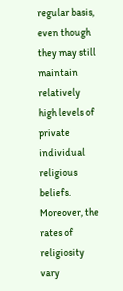regular basis, even though they may still maintain relatively high levels of private individual religious beliefs. Moreover, the rates of religiosity vary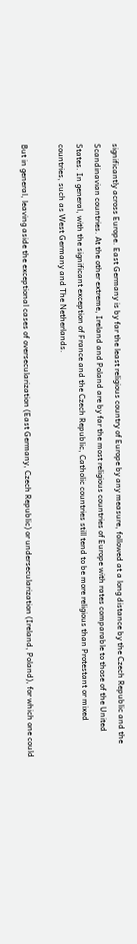significantly across Europe. East Germany is by far the least religious country of Europe by any measure, followed at a long distance by the Czech Republic and the Scandinavian countries. At the other extreme, Ireland and Poland are by far the most religious countries of Europe with rates comparable to those of the United States. In general, with the significant exception of France and the Czech Republic, Catholic countries still tend to be more religious than Protestant or mixed countries, such as West Germany and The Netherlands.

But in general, leaving aside the exceptional cases of oversecularization (East Germany, Czech Republic) or undersecularization (Ireland, Poland), for which one could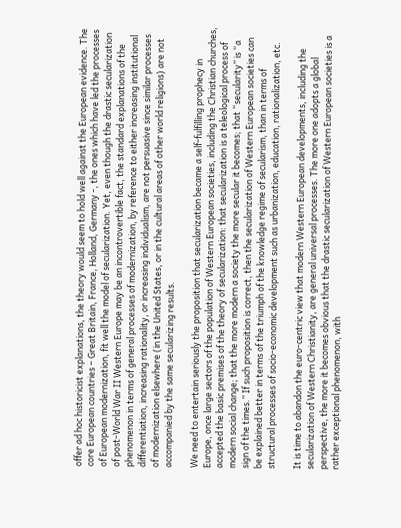offer ad hoc historicist explanations, the theory would seem to hold well against the European evidence. The core European countries – Great Britain, France, Holland, Germany -, the ones which have led the processes of European modernization, fit well the model of secularization. Yet, even though the drastic secularization of post-World War II Western Europe may be an incontrovertible fact, the standard explanations of the phenomenon in terms of general processes of modernization, by reference to either increasing institutional differentiation, increasing rationality, or increasing individualism, are not persuasive since similar processes of modernization elsewhere (in the United States, or in the cultural areas of other world religions) are not accompanied by the same secularizing results.

We need to entertain seriously the proposition that secularization became a self-fulfilling prophecy in Europe, once large sectors of the population of Western European societies, including the Christian churches, accepted the basic premises of the theory of secularization: that secularization is a teleological process of modern social change; that the more modern a society the more secular it becomes; that “secularity” is “a sign of the times.” If such proposition is correct, then the secularization of Western European societies can be explained better in terms of the triumph of the knowledge regime of secularism, than in terms of structural processes of socio-economic development such as urbanization, education, rationalization, etc.

It is time to abandon the euro-centric view that modern Western European developments, including the secularization of Western Christianity, are general universal processes. The more one adopts a global perspective, the more it becomes obvious that the drastic secularization of Western European societies is a rather exceptional phenomenon, with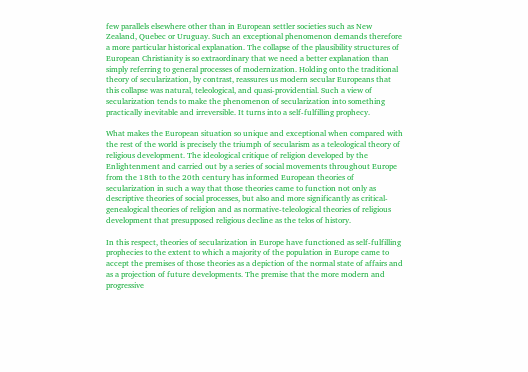few parallels elsewhere other than in European settler societies such as New Zealand, Quebec or Uruguay. Such an exceptional phenomenon demands therefore a more particular historical explanation. The collapse of the plausibility structures of European Christianity is so extraordinary that we need a better explanation than simply referring to general processes of modernization. Holding onto the traditional theory of secularization, by contrast, reassures us modern secular Europeans that this collapse was natural, teleological, and quasi-providential. Such a view of secularization tends to make the phenomenon of secularization into something practically inevitable and irreversible. It turns into a self-fulfilling prophecy.

What makes the European situation so unique and exceptional when compared with the rest of the world is precisely the triumph of secularism as a teleological theory of religious development. The ideological critique of religion developed by the Enlightenment and carried out by a series of social movements throughout Europe from the 18th to the 20th century has informed European theories of secularization in such a way that those theories came to function not only as descriptive theories of social processes, but also and more significantly as critical-genealogical theories of religion and as normative-teleological theories of religious development that presupposed religious decline as the telos of history.

In this respect, theories of secularization in Europe have functioned as self-fulfilling prophecies to the extent to which a majority of the population in Europe came to accept the premises of those theories as a depiction of the normal state of affairs and as a projection of future developments. The premise that the more modern and progressive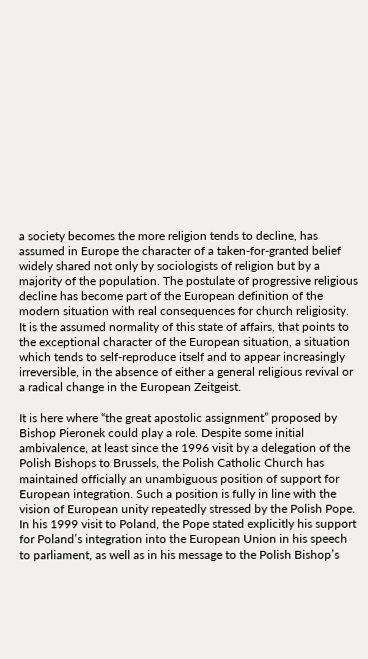a society becomes the more religion tends to decline, has assumed in Europe the character of a taken-for-granted belief widely shared not only by sociologists of religion but by a majority of the population. The postulate of progressive religious decline has become part of the European definition of the modern situation with real consequences for church religiosity. It is the assumed normality of this state of affairs, that points to the exceptional character of the European situation, a situation which tends to self-reproduce itself and to appear increasingly irreversible, in the absence of either a general religious revival or a radical change in the European Zeitgeist.

It is here where “the great apostolic assignment” proposed by Bishop Pieronek could play a role. Despite some initial ambivalence, at least since the 1996 visit by a delegation of the Polish Bishops to Brussels, the Polish Catholic Church has maintained officially an unambiguous position of support for European integration. Such a position is fully in line with the vision of European unity repeatedly stressed by the Polish Pope. In his 1999 visit to Poland, the Pope stated explicitly his support for Poland’s integration into the European Union in his speech to parliament, as well as in his message to the Polish Bishop’s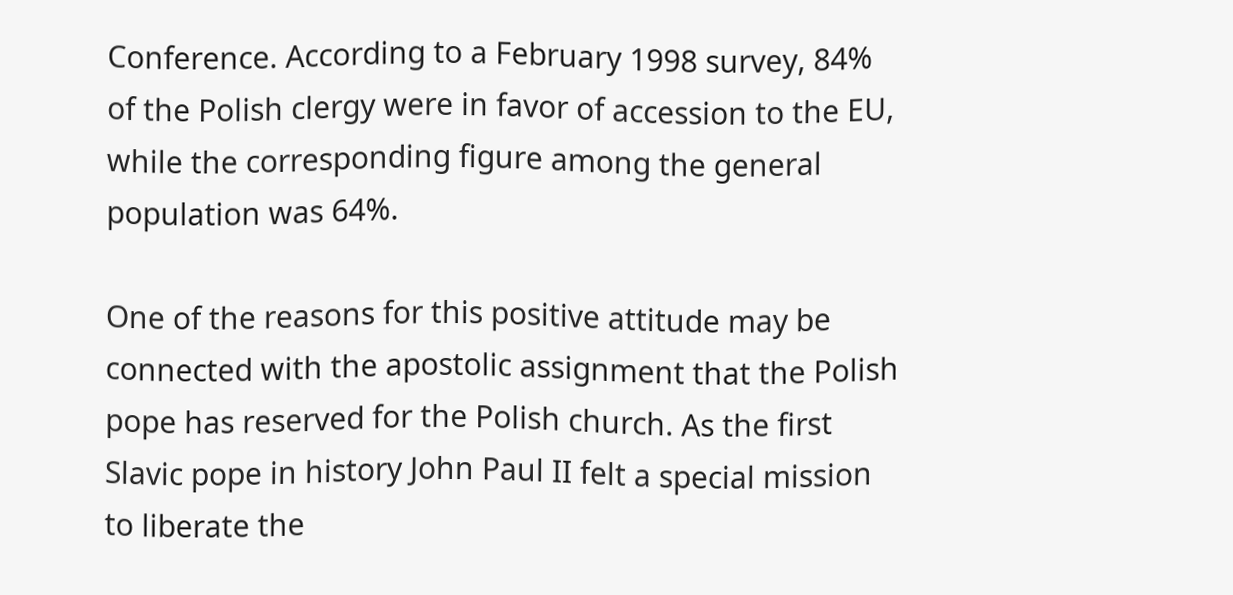Conference. According to a February 1998 survey, 84% of the Polish clergy were in favor of accession to the EU, while the corresponding figure among the general population was 64%.

One of the reasons for this positive attitude may be connected with the apostolic assignment that the Polish pope has reserved for the Polish church. As the first Slavic pope in history John Paul II felt a special mission to liberate the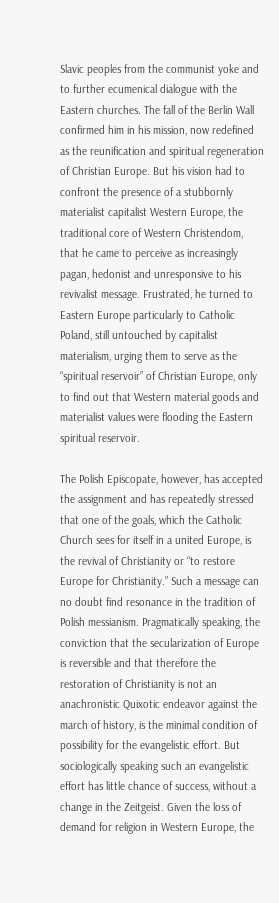Slavic peoples from the communist yoke and to further ecumenical dialogue with the Eastern churches. The fall of the Berlin Wall confirmed him in his mission, now redefined as the reunification and spiritual regeneration of Christian Europe. But his vision had to confront the presence of a stubbornly materialist capitalist Western Europe, the traditional core of Western Christendom, that he came to perceive as increasingly pagan, hedonist and unresponsive to his revivalist message. Frustrated, he turned to Eastern Europe particularly to Catholic Poland, still untouched by capitalist materialism, urging them to serve as the “spiritual reservoir” of Christian Europe, only to find out that Western material goods and materialist values were flooding the Eastern spiritual reservoir.

The Polish Episcopate, however, has accepted the assignment and has repeatedly stressed that one of the goals, which the Catholic Church sees for itself in a united Europe, is the revival of Christianity or “to restore Europe for Christianity.” Such a message can no doubt find resonance in the tradition of Polish messianism. Pragmatically speaking, the conviction that the secularization of Europe is reversible and that therefore the restoration of Christianity is not an anachronistic Quixotic endeavor against the march of history, is the minimal condition of possibility for the evangelistic effort. But sociologically speaking such an evangelistic effort has little chance of success, without a change in the Zeitgeist. Given the loss of demand for religion in Western Europe, the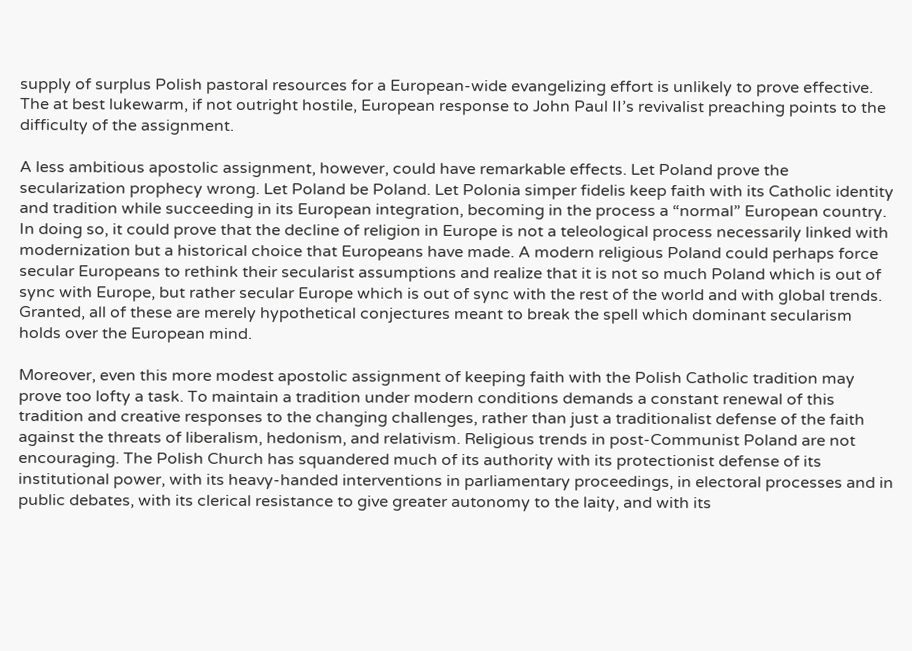supply of surplus Polish pastoral resources for a European-wide evangelizing effort is unlikely to prove effective. The at best lukewarm, if not outright hostile, European response to John Paul II’s revivalist preaching points to the difficulty of the assignment.

A less ambitious apostolic assignment, however, could have remarkable effects. Let Poland prove the secularization prophecy wrong. Let Poland be Poland. Let Polonia simper fidelis keep faith with its Catholic identity and tradition while succeeding in its European integration, becoming in the process a “normal” European country. In doing so, it could prove that the decline of religion in Europe is not a teleological process necessarily linked with modernization but a historical choice that Europeans have made. A modern religious Poland could perhaps force secular Europeans to rethink their secularist assumptions and realize that it is not so much Poland which is out of sync with Europe, but rather secular Europe which is out of sync with the rest of the world and with global trends. Granted, all of these are merely hypothetical conjectures meant to break the spell which dominant secularism holds over the European mind.

Moreover, even this more modest apostolic assignment of keeping faith with the Polish Catholic tradition may prove too lofty a task. To maintain a tradition under modern conditions demands a constant renewal of this tradition and creative responses to the changing challenges, rather than just a traditionalist defense of the faith against the threats of liberalism, hedonism, and relativism. Religious trends in post-Communist Poland are not encouraging. The Polish Church has squandered much of its authority with its protectionist defense of its institutional power, with its heavy-handed interventions in parliamentary proceedings, in electoral processes and in public debates, with its clerical resistance to give greater autonomy to the laity, and with its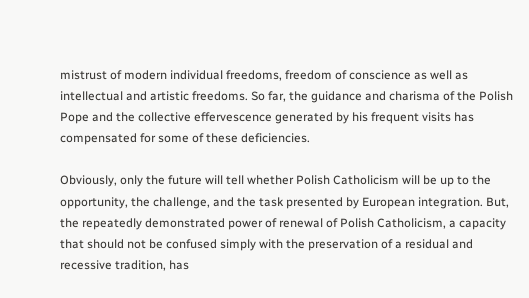mistrust of modern individual freedoms, freedom of conscience as well as intellectual and artistic freedoms. So far, the guidance and charisma of the Polish Pope and the collective effervescence generated by his frequent visits has compensated for some of these deficiencies.

Obviously, only the future will tell whether Polish Catholicism will be up to the opportunity, the challenge, and the task presented by European integration. But, the repeatedly demonstrated power of renewal of Polish Catholicism, a capacity that should not be confused simply with the preservation of a residual and recessive tradition, has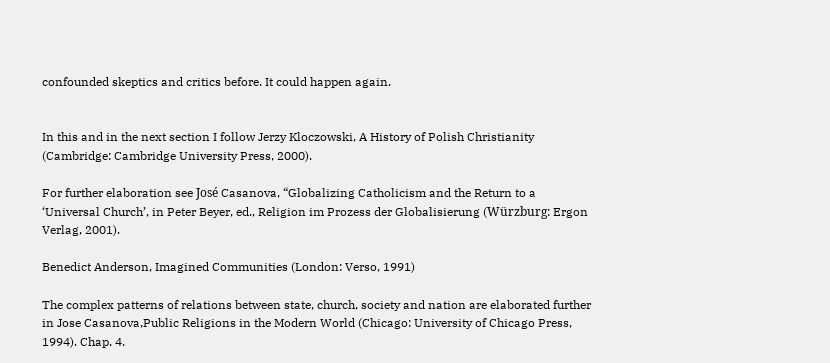confounded skeptics and critics before. It could happen again.


In this and in the next section I follow Jerzy Kloczowski, A History of Polish Christianity (Cambridge: Cambridge University Press, 2000).

For further elaboration see José Casanova, “Globalizing Catholicism and the Return to a ‘Universal Church’, in Peter Beyer, ed., Religion im Prozess der Globalisierung (Würzburg: Ergon Verlag, 2001).

Benedict Anderson, Imagined Communities (London: Verso, 1991)

The complex patterns of relations between state, church, society and nation are elaborated further in Jose Casanova,Public Religions in the Modern World (Chicago: University of Chicago Press, 1994). Chap. 4.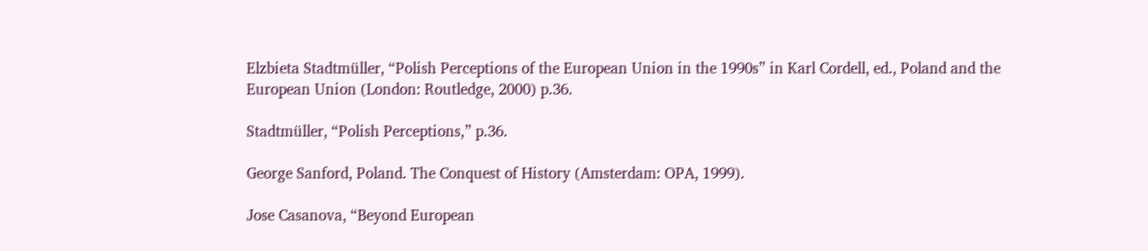Elzbieta Stadtmüller, “Polish Perceptions of the European Union in the 1990s” in Karl Cordell, ed., Poland and the European Union (London: Routledge, 2000) p.36.

Stadtmüller, “Polish Perceptions,” p.36.

George Sanford, Poland. The Conquest of History (Amsterdam: OPA, 1999).

Jose Casanova, “Beyond European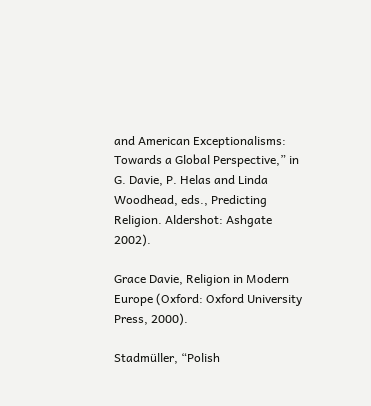and American Exceptionalisms: Towards a Global Perspective,” in G. Davie, P. Helas and Linda Woodhead, eds., Predicting Religion. Aldershot: Ashgate 2002).

Grace Davie, Religion in Modern Europe (Oxford: Oxford University Press, 2000).

Stadmüller, “Polish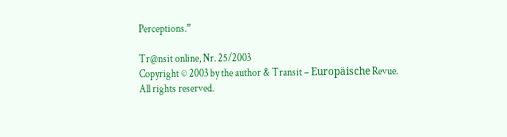Perceptions.”

Tr@nsit online, Nr. 25/2003
Copyright © 2003 by the author & Transit – Europäische Revue.
All rights reserved.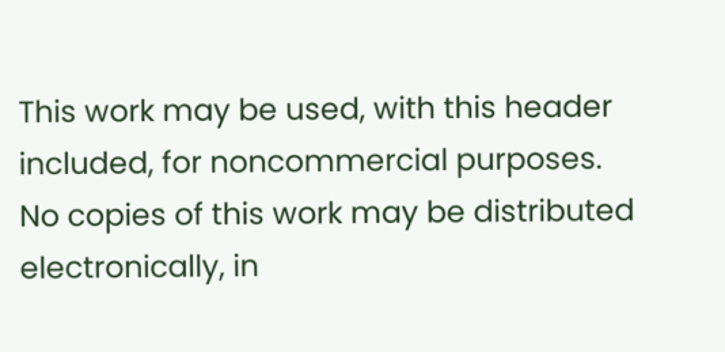This work may be used, with this header included, for noncommercial purposes. No copies of this work may be distributed electronically, in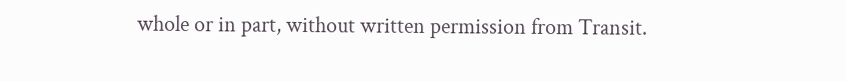whole or in part, without written permission from Transit.